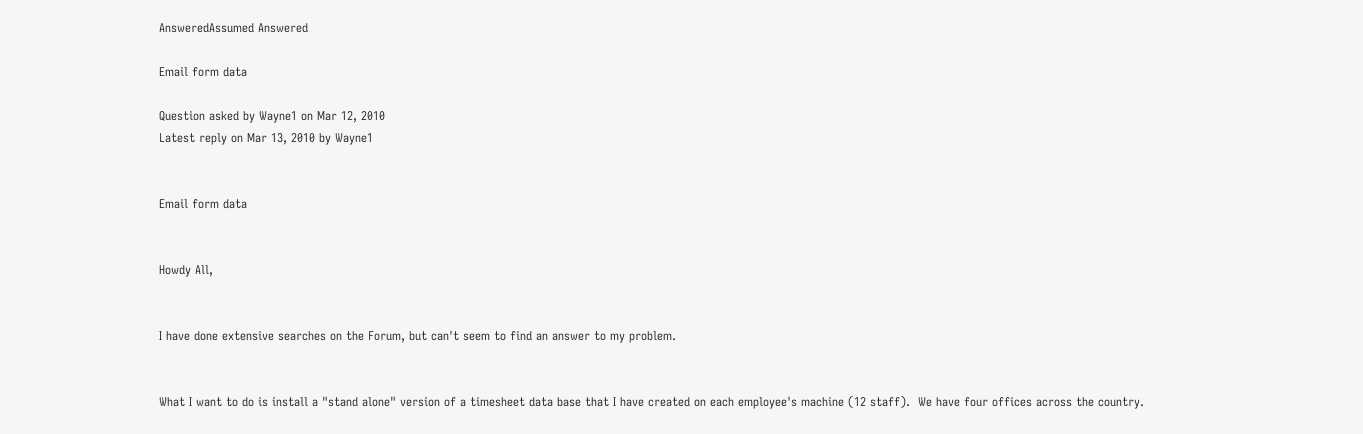AnsweredAssumed Answered

Email form data

Question asked by Wayne1 on Mar 12, 2010
Latest reply on Mar 13, 2010 by Wayne1


Email form data


Howdy All,


I have done extensive searches on the Forum, but can't seem to find an answer to my problem.


What I want to do is install a "stand alone" version of a timesheet data base that I have created on each employee's machine (12 staff).  We have four offices across the country.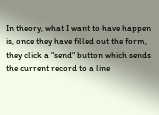In theory, what I want to have happen is, once they have filled out the form, they click a "send" button which sends the current record to a line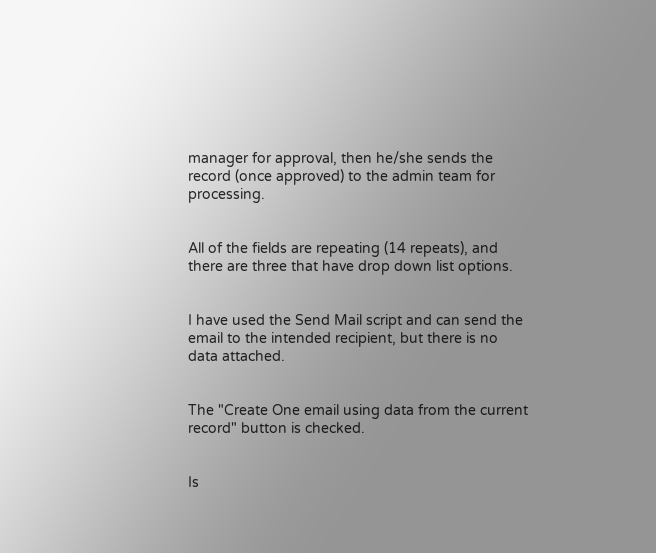manager for approval, then he/she sends the record (once approved) to the admin team for processing.


All of the fields are repeating (14 repeats), and there are three that have drop down list options.


I have used the Send Mail script and can send the email to the intended recipient, but there is no data attached.


The "Create One email using data from the current record" button is checked.


Is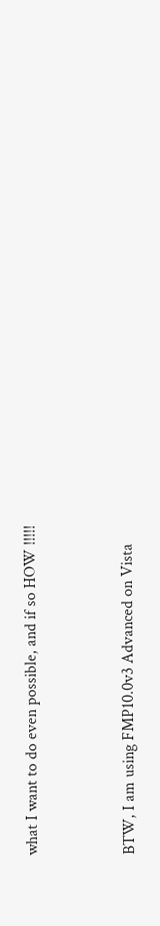what I want to do even possible, and if so HOW !!!!!


BTW, I am using FMP10.0v3 Advanced on Vista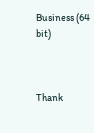Business (64 bit)



Thank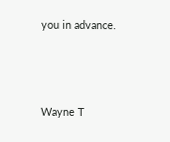you in advance.




Wayne T